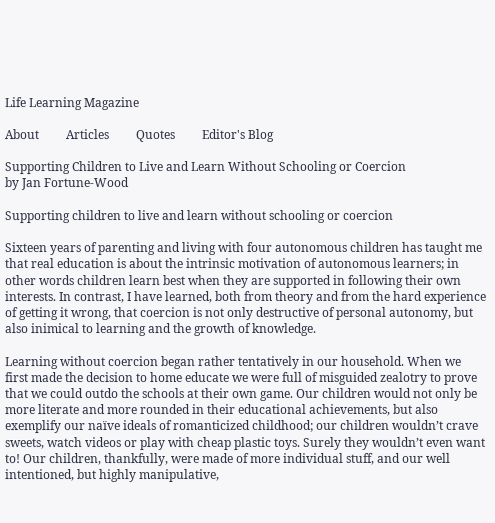Life Learning Magazine

About         Articles         Quotes         Editor's Blog

Supporting Children to Live and Learn Without Schooling or Coercion
by Jan Fortune-Wood

Supporting children to live and learn without schooling or coercion

Sixteen years of parenting and living with four autonomous children has taught me that real education is about the intrinsic motivation of autonomous learners; in other words children learn best when they are supported in following their own interests. In contrast, I have learned, both from theory and from the hard experience of getting it wrong, that coercion is not only destructive of personal autonomy, but also inimical to learning and the growth of knowledge.

Learning without coercion began rather tentatively in our household. When we first made the decision to home educate we were full of misguided zealotry to prove that we could outdo the schools at their own game. Our children would not only be more literate and more rounded in their educational achievements, but also exemplify our naïve ideals of romanticized childhood; our children wouldn’t crave sweets, watch videos or play with cheap plastic toys. Surely they wouldn’t even want to! Our children, thankfully, were made of more individual stuff, and our well intentioned, but highly manipulative,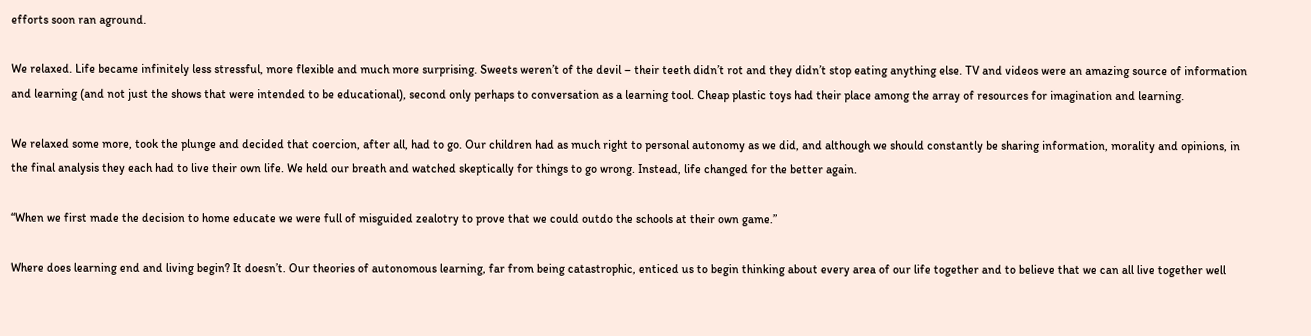efforts soon ran aground.

We relaxed. Life became infinitely less stressful, more flexible and much more surprising. Sweets weren’t of the devil – their teeth didn’t rot and they didn’t stop eating anything else. TV and videos were an amazing source of information and learning (and not just the shows that were intended to be educational), second only perhaps to conversation as a learning tool. Cheap plastic toys had their place among the array of resources for imagination and learning.

We relaxed some more, took the plunge and decided that coercion, after all, had to go. Our children had as much right to personal autonomy as we did, and although we should constantly be sharing information, morality and opinions, in the final analysis they each had to live their own life. We held our breath and watched skeptically for things to go wrong. Instead, life changed for the better again.

“When we first made the decision to home educate we were full of misguided zealotry to prove that we could outdo the schools at their own game.”

Where does learning end and living begin? It doesn’t. Our theories of autonomous learning, far from being catastrophic, enticed us to begin thinking about every area of our life together and to believe that we can all live together well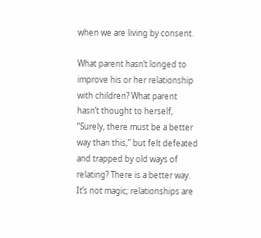when we are living by consent.

What parent hasn’t longed to improve his or her relationship with children? What parent hasn’t thought to herself, “Surely, there must be a better way than this,” but felt defeated and trapped by old ways of relating? There is a better way. It’s not magic; relationships are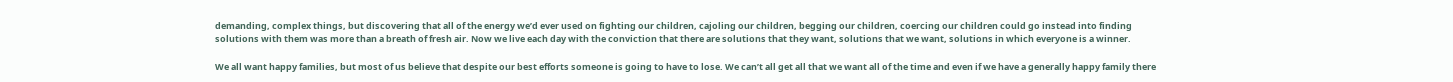demanding, complex things, but discovering that all of the energy we’d ever used on fighting our children, cajoling our children, begging our children, coercing our children could go instead into finding solutions with them was more than a breath of fresh air. Now we live each day with the conviction that there are solutions that they want, solutions that we want, solutions in which everyone is a winner.

We all want happy families, but most of us believe that despite our best efforts someone is going to have to lose. We can’t all get all that we want all of the time and even if we have a generally happy family there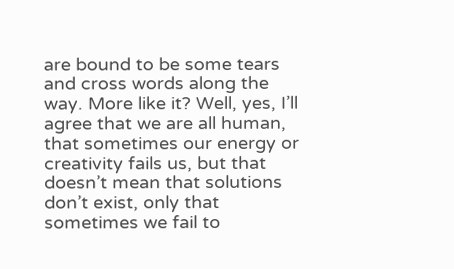are bound to be some tears and cross words along the way. More like it? Well, yes, I’ll agree that we are all human, that sometimes our energy or creativity fails us, but that doesn’t mean that solutions don’t exist, only that sometimes we fail to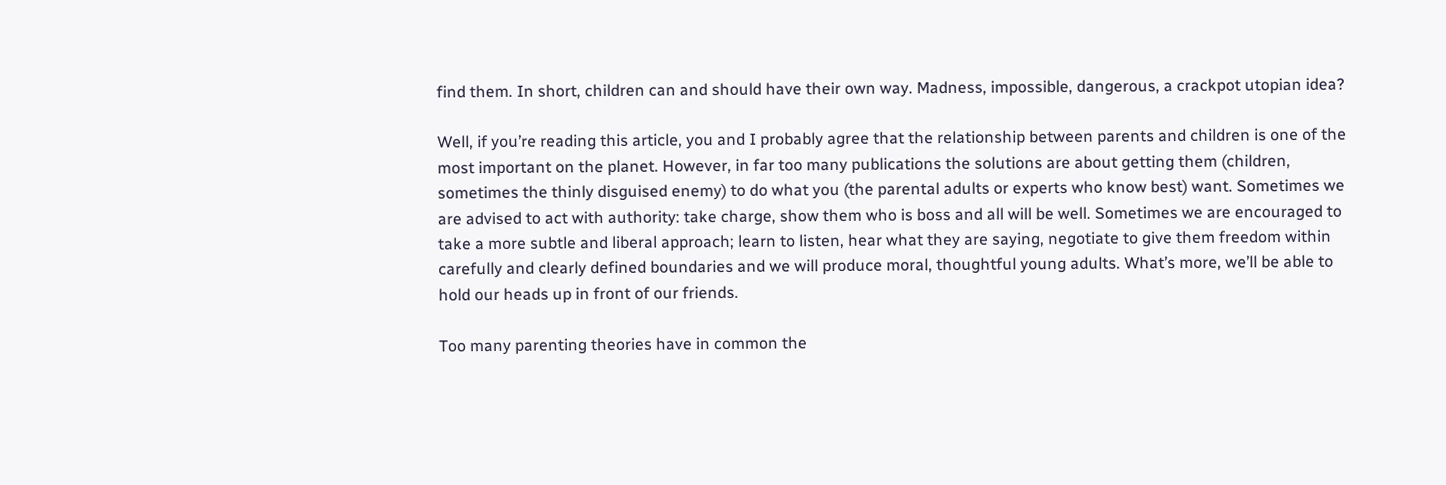find them. In short, children can and should have their own way. Madness, impossible, dangerous, a crackpot utopian idea?

Well, if you’re reading this article, you and I probably agree that the relationship between parents and children is one of the most important on the planet. However, in far too many publications the solutions are about getting them (children, sometimes the thinly disguised enemy) to do what you (the parental adults or experts who know best) want. Sometimes we are advised to act with authority: take charge, show them who is boss and all will be well. Sometimes we are encouraged to take a more subtle and liberal approach; learn to listen, hear what they are saying, negotiate to give them freedom within carefully and clearly defined boundaries and we will produce moral, thoughtful young adults. What’s more, we’ll be able to hold our heads up in front of our friends.

Too many parenting theories have in common the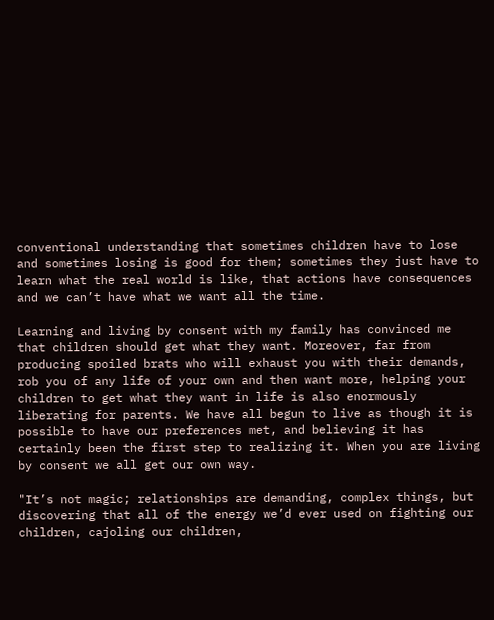conventional understanding that sometimes children have to lose and sometimes losing is good for them; sometimes they just have to learn what the real world is like, that actions have consequences and we can’t have what we want all the time.

Learning and living by consent with my family has convinced me that children should get what they want. Moreover, far from producing spoiled brats who will exhaust you with their demands, rob you of any life of your own and then want more, helping your children to get what they want in life is also enormously liberating for parents. We have all begun to live as though it is possible to have our preferences met, and believing it has certainly been the first step to realizing it. When you are living by consent we all get our own way.

"It’s not magic; relationships are demanding, complex things, but discovering that all of the energy we’d ever used on fighting our children, cajoling our children,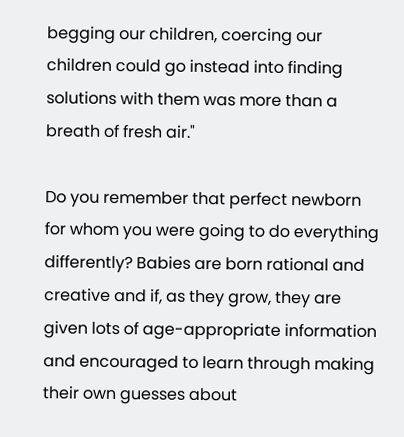begging our children, coercing our children could go instead into finding solutions with them was more than a breath of fresh air."

Do you remember that perfect newborn for whom you were going to do everything differently? Babies are born rational and creative and if, as they grow, they are given lots of age-appropriate information and encouraged to learn through making their own guesses about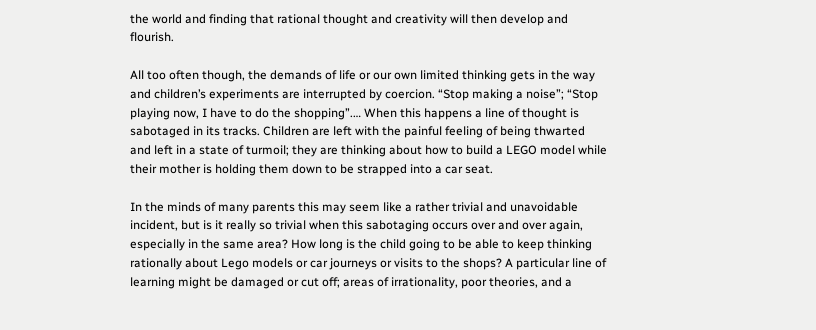the world and finding that rational thought and creativity will then develop and flourish.

All too often though, the demands of life or our own limited thinking gets in the way and children’s experiments are interrupted by coercion. “Stop making a noise”; “Stop playing now, I have to do the shopping”.… When this happens a line of thought is sabotaged in its tracks. Children are left with the painful feeling of being thwarted and left in a state of turmoil; they are thinking about how to build a LEGO model while their mother is holding them down to be strapped into a car seat.

In the minds of many parents this may seem like a rather trivial and unavoidable incident, but is it really so trivial when this sabotaging occurs over and over again, especially in the same area? How long is the child going to be able to keep thinking rationally about Lego models or car journeys or visits to the shops? A particular line of learning might be damaged or cut off; areas of irrationality, poor theories, and a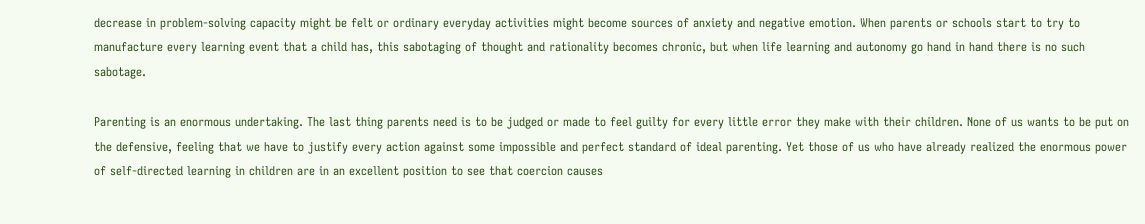decrease in problem-solving capacity might be felt or ordinary everyday activities might become sources of anxiety and negative emotion. When parents or schools start to try to manufacture every learning event that a child has, this sabotaging of thought and rationality becomes chronic, but when life learning and autonomy go hand in hand there is no such sabotage.

Parenting is an enormous undertaking. The last thing parents need is to be judged or made to feel guilty for every little error they make with their children. None of us wants to be put on the defensive, feeling that we have to justify every action against some impossible and perfect standard of ideal parenting. Yet those of us who have already realized the enormous power of self-directed learning in children are in an excellent position to see that coercion causes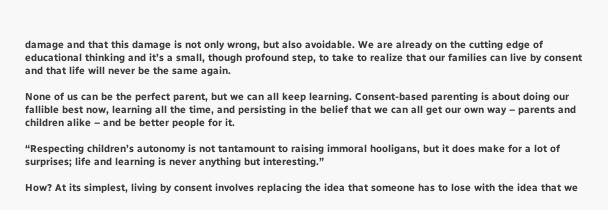damage and that this damage is not only wrong, but also avoidable. We are already on the cutting edge of educational thinking and it’s a small, though profound step, to take to realize that our families can live by consent and that life will never be the same again.

None of us can be the perfect parent, but we can all keep learning. Consent-based parenting is about doing our fallible best now, learning all the time, and persisting in the belief that we can all get our own way – parents and children alike – and be better people for it.

“Respecting children’s autonomy is not tantamount to raising immoral hooligans, but it does make for a lot of surprises; life and learning is never anything but interesting.”

How? At its simplest, living by consent involves replacing the idea that someone has to lose with the idea that we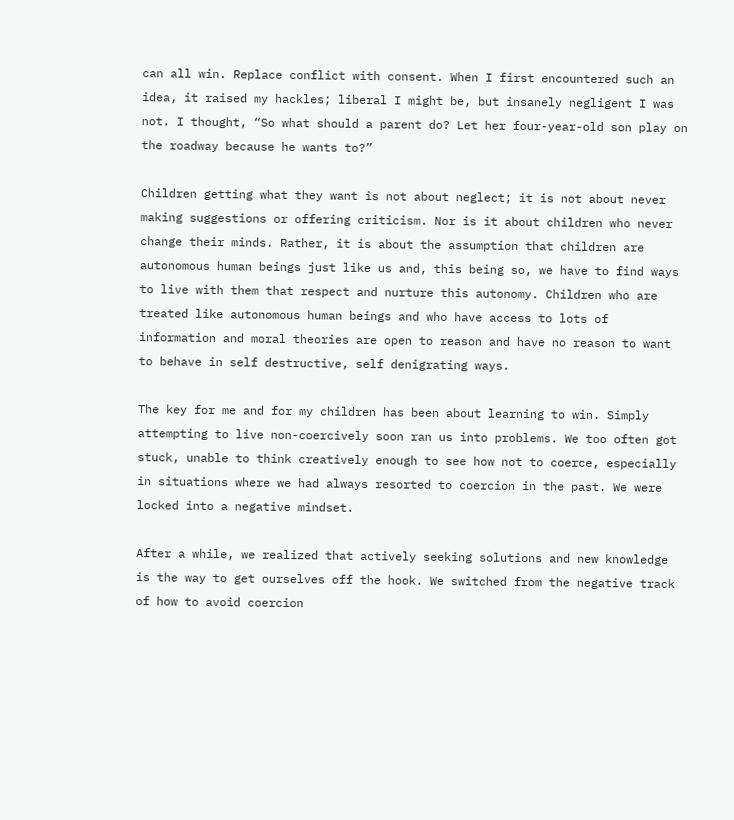can all win. Replace conflict with consent. When I first encountered such an idea, it raised my hackles; liberal I might be, but insanely negligent I was not. I thought, “So what should a parent do? Let her four-year-old son play on the roadway because he wants to?”

Children getting what they want is not about neglect; it is not about never making suggestions or offering criticism. Nor is it about children who never change their minds. Rather, it is about the assumption that children are autonomous human beings just like us and, this being so, we have to find ways to live with them that respect and nurture this autonomy. Children who are treated like autonomous human beings and who have access to lots of information and moral theories are open to reason and have no reason to want to behave in self destructive, self denigrating ways.

The key for me and for my children has been about learning to win. Simply attempting to live non-coercively soon ran us into problems. We too often got stuck, unable to think creatively enough to see how not to coerce, especially in situations where we had always resorted to coercion in the past. We were locked into a negative mindset.

After a while, we realized that actively seeking solutions and new knowledge is the way to get ourselves off the hook. We switched from the negative track of how to avoid coercion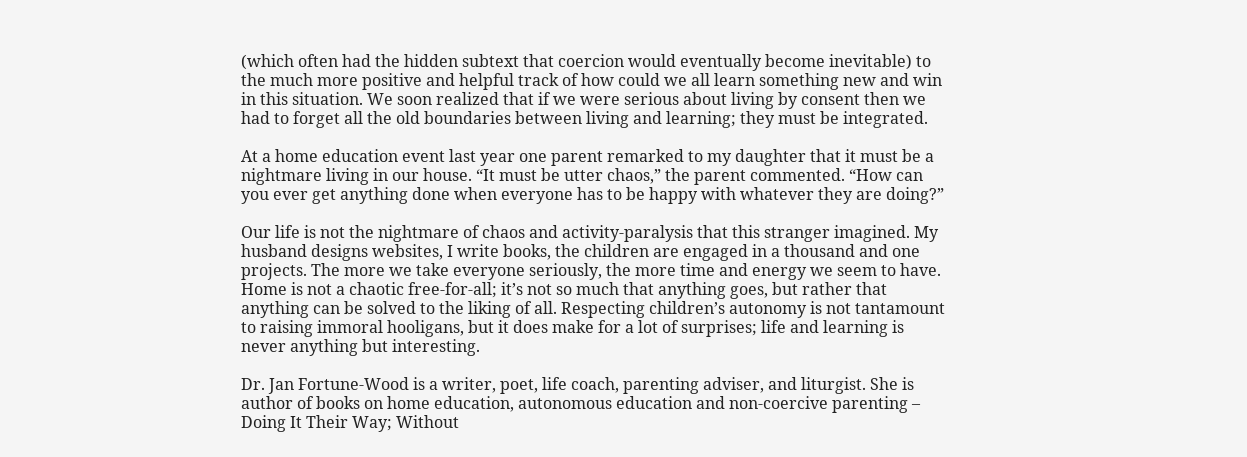(which often had the hidden subtext that coercion would eventually become inevitable) to the much more positive and helpful track of how could we all learn something new and win in this situation. We soon realized that if we were serious about living by consent then we had to forget all the old boundaries between living and learning; they must be integrated.

At a home education event last year one parent remarked to my daughter that it must be a nightmare living in our house. “It must be utter chaos,” the parent commented. “How can you ever get anything done when everyone has to be happy with whatever they are doing?”

Our life is not the nightmare of chaos and activity-paralysis that this stranger imagined. My husband designs websites, I write books, the children are engaged in a thousand and one projects. The more we take everyone seriously, the more time and energy we seem to have. Home is not a chaotic free-for-all; it’s not so much that anything goes, but rather that anything can be solved to the liking of all. Respecting children’s autonomy is not tantamount to raising immoral hooligans, but it does make for a lot of surprises; life and learning is never anything but interesting.

Dr. Jan Fortune-Wood is a writer, poet, life coach, parenting adviser, and liturgist. She is author of books on home education, autonomous education and non-coercive parenting – Doing It Their Way; Without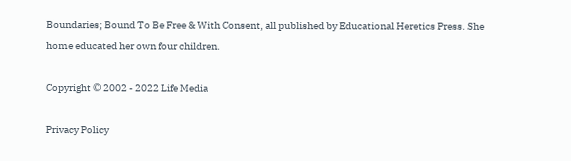Boundaries; Bound To Be Free & With Consent, all published by Educational Heretics Press. She home educated her own four children.

Copyright © 2002 - 2022 Life Media

Privacy Policy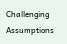Challenging Assumptions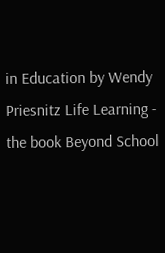in Education by Wendy Priesnitz Life Learning - the book Beyond School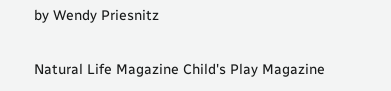by Wendy Priesnitz

Natural Life Magazine Child's Play Magazine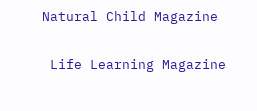Natural Child Magazine

 Life Learning Magazine